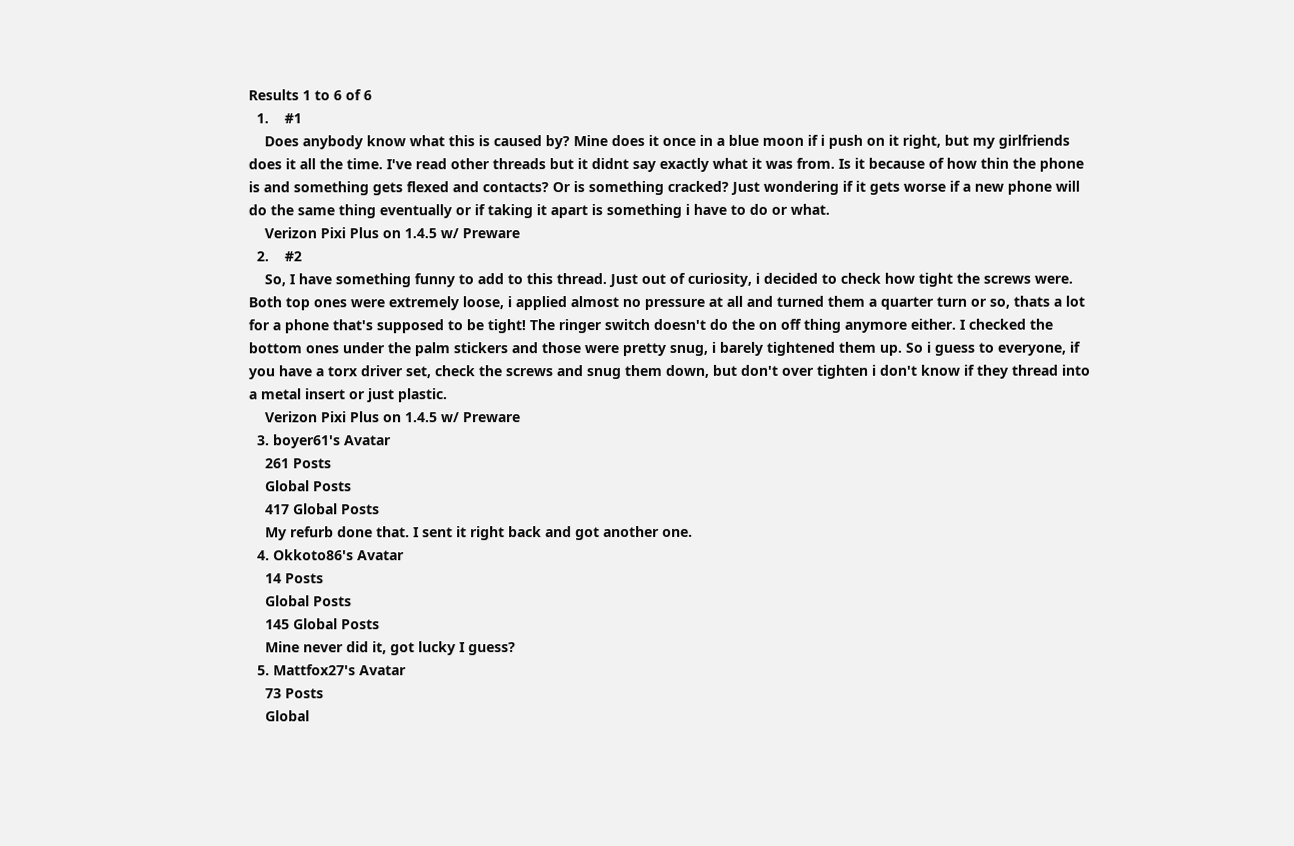Results 1 to 6 of 6
  1.    #1
    Does anybody know what this is caused by? Mine does it once in a blue moon if i push on it right, but my girlfriends does it all the time. I've read other threads but it didnt say exactly what it was from. Is it because of how thin the phone is and something gets flexed and contacts? Or is something cracked? Just wondering if it gets worse if a new phone will do the same thing eventually or if taking it apart is something i have to do or what.
    Verizon Pixi Plus on 1.4.5 w/ Preware
  2.    #2
    So, I have something funny to add to this thread. Just out of curiosity, i decided to check how tight the screws were. Both top ones were extremely loose, i applied almost no pressure at all and turned them a quarter turn or so, thats a lot for a phone that's supposed to be tight! The ringer switch doesn't do the on off thing anymore either. I checked the bottom ones under the palm stickers and those were pretty snug, i barely tightened them up. So i guess to everyone, if you have a torx driver set, check the screws and snug them down, but don't over tighten i don't know if they thread into a metal insert or just plastic.
    Verizon Pixi Plus on 1.4.5 w/ Preware
  3. boyer61's Avatar
    261 Posts
    Global Posts
    417 Global Posts
    My refurb done that. I sent it right back and got another one.
  4. Okkoto86's Avatar
    14 Posts
    Global Posts
    145 Global Posts
    Mine never did it, got lucky I guess?
  5. Mattfox27's Avatar
    73 Posts
    Global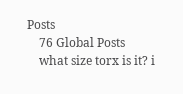Posts
    76 Global Posts
    what size torx is it? i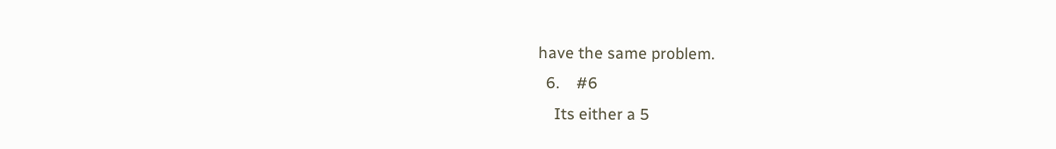have the same problem.
  6.    #6
    Its either a 5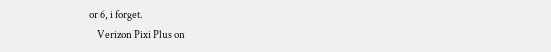or 6, i forget.
    Verizon Pixi Plus on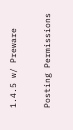1.4.5 w/ Preware

Posting Permissions